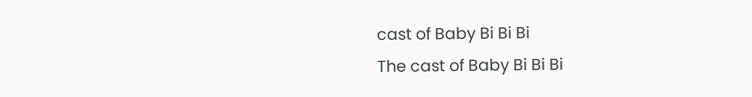cast of Baby Bi Bi Bi
The cast of Baby Bi Bi Bi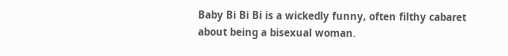Baby Bi Bi Bi is a wickedly funny, often filthy cabaret about being a bisexual woman.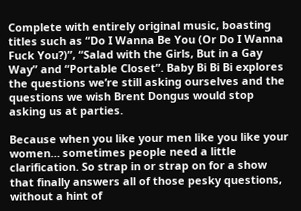Complete with entirely original music, boasting titles such as “Do I Wanna Be You (Or Do I Wanna Fuck You?)”, “Salad with the Girls, But in a Gay Way” and “Portable Closet”. Baby Bi Bi Bi explores the questions we’re still asking ourselves and the questions we wish Brent Dongus would stop asking us at parties.

Because when you like your men like you like your women… sometimes people need a little clarification. So strap in or strap on for a show that finally answers all of those pesky questions, without a hint of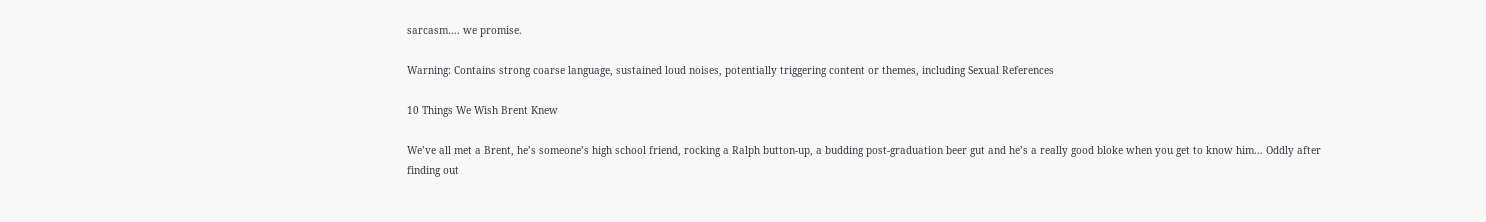sarcasm…. we promise.

Warning: Contains strong coarse language, sustained loud noises, potentially triggering content or themes, including Sexual References

10 Things We Wish Brent Knew

We’ve all met a Brent, he’s someone’s high school friend, rocking a Ralph button-up, a budding post-graduation beer gut and he’s a really good bloke when you get to know him… Oddly after finding out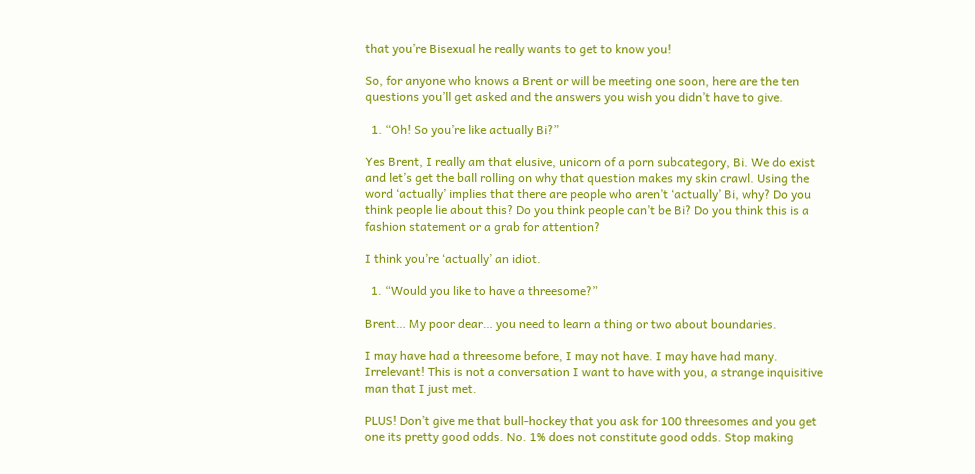that you’re Bisexual he really wants to get to know you!

So, for anyone who knows a Brent or will be meeting one soon, here are the ten questions you’ll get asked and the answers you wish you didn’t have to give.

  1. “Oh! So you’re like actually Bi?”

Yes Brent, I really am that elusive, unicorn of a porn subcategory, Bi. We do exist and let’s get the ball rolling on why that question makes my skin crawl. Using the word ‘actually’ implies that there are people who aren’t ‘actually’ Bi, why? Do you think people lie about this? Do you think people can’t be Bi? Do you think this is a fashion statement or a grab for attention?

I think you’re ‘actually’ an idiot.

  1. “Would you like to have a threesome?”

Brent… My poor dear… you need to learn a thing or two about boundaries.

I may have had a threesome before, I may not have. I may have had many. Irrelevant! This is not a conversation I want to have with you, a strange inquisitive man that I just met.

PLUS! Don’t give me that bull-hockey that you ask for 100 threesomes and you get one its pretty good odds. No. 1% does not constitute good odds. Stop making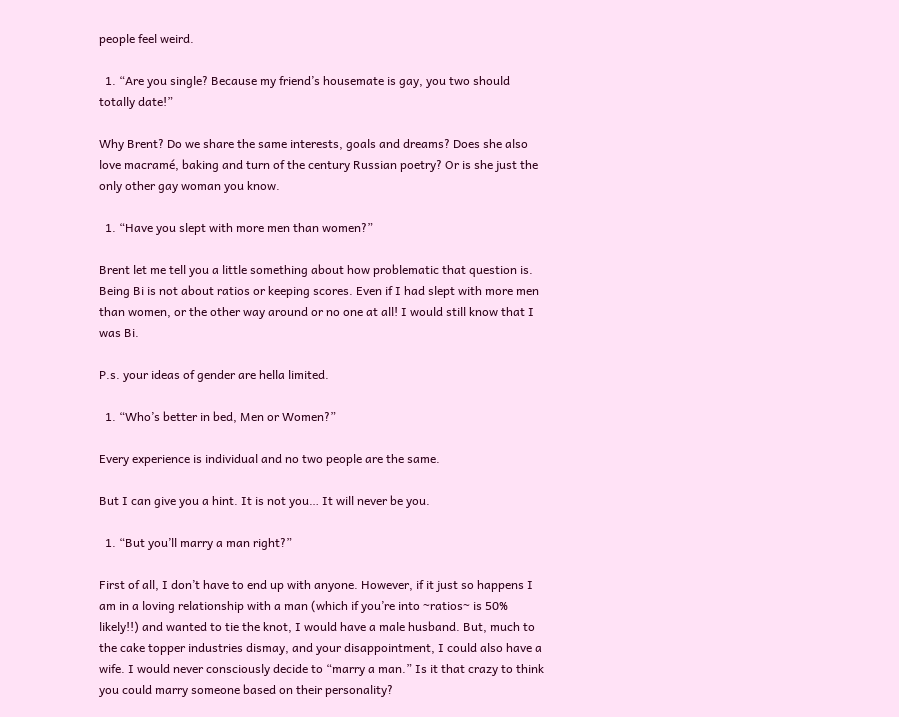people feel weird.

  1. “Are you single? Because my friend’s housemate is gay, you two should totally date!”

Why Brent? Do we share the same interests, goals and dreams? Does she also love macramé, baking and turn of the century Russian poetry? Or is she just the only other gay woman you know.

  1. “Have you slept with more men than women?”

Brent let me tell you a little something about how problematic that question is. Being Bi is not about ratios or keeping scores. Even if I had slept with more men than women, or the other way around or no one at all! I would still know that I was Bi.

P.s. your ideas of gender are hella limited.

  1. “Who’s better in bed, Men or Women?”

Every experience is individual and no two people are the same.

But I can give you a hint. It is not you… It will never be you.

  1. “But you’ll marry a man right?”

First of all, I don’t have to end up with anyone. However, if it just so happens I am in a loving relationship with a man (which if you’re into ~ratios~ is 50% likely!!) and wanted to tie the knot, I would have a male husband. But, much to the cake topper industries dismay, and your disappointment, I could also have a wife. I would never consciously decide to “marry a man.” Is it that crazy to think you could marry someone based on their personality?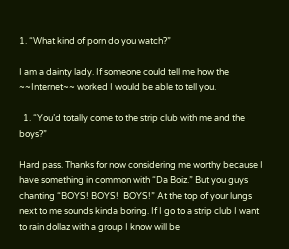1. “What kind of porn do you watch?”

I am a dainty lady. If someone could tell me how the ~~Internet~~ worked I would be able to tell you.

  1. “You’d totally come to the strip club with me and the boys?”

Hard pass. Thanks for now considering me worthy because I have something in common with “Da Boiz.” But you guys chanting “BOYS! BOYS!  BOYS!” At the top of your lungs next to me sounds kinda boring. If I go to a strip club I want to rain dollaz with a group I know will be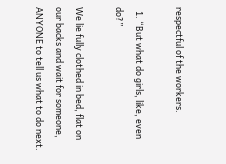respectful of the workers.

  1. “But what do girls, like, even do?”

We lie fully clothed in bed, flat on our backs and wait for someone, ANYONE to tell us what to do next.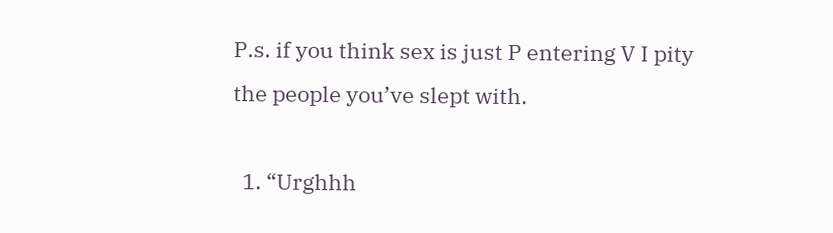P.s. if you think sex is just P entering V I pity the people you’ve slept with.

  1. “Urghhh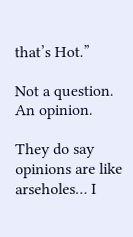that’s Hot.”

Not a question. An opinion.

They do say opinions are like arseholes… I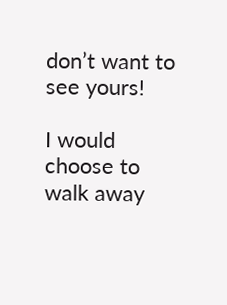don’t want to see yours!

I would choose to walk away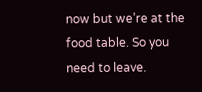now but we’re at the food table. So you need to leave.